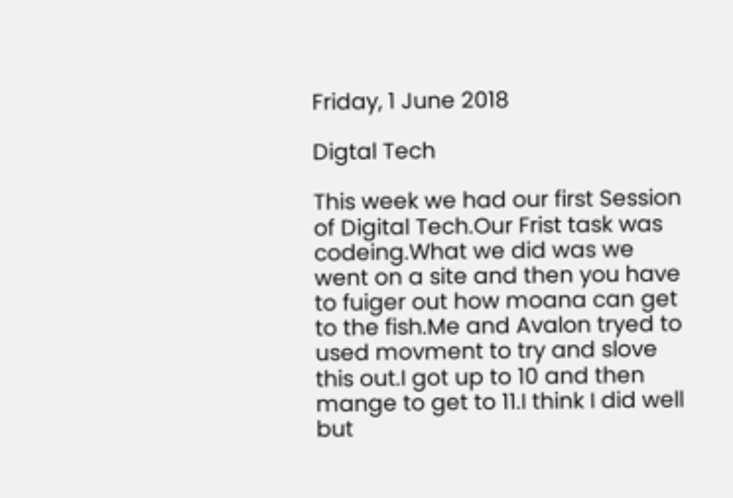Friday, 1 June 2018

Digtal Tech

This week we had our first Session of Digital Tech.Our Frist task was codeing.What we did was we went on a site and then you have to fuiger out how moana can get to the fish.Me and Avalon tryed to used movment to try and slove this out.I got up to 10 and then mange to get to 11.I think I did well but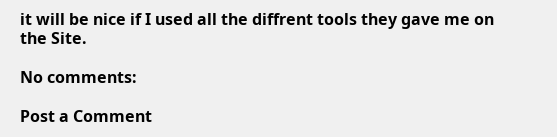it will be nice if I used all the diffrent tools they gave me on the Site.

No comments:

Post a Comment